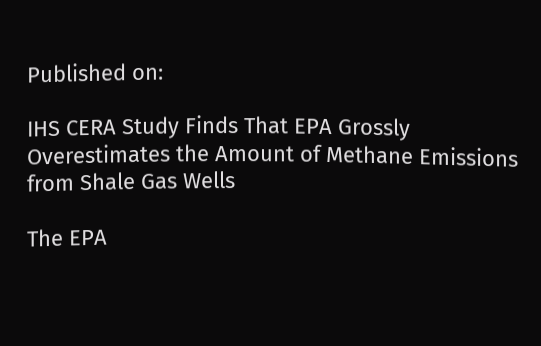Published on:

IHS CERA Study Finds That EPA Grossly Overestimates the Amount of Methane Emissions from Shale Gas Wells

The EPA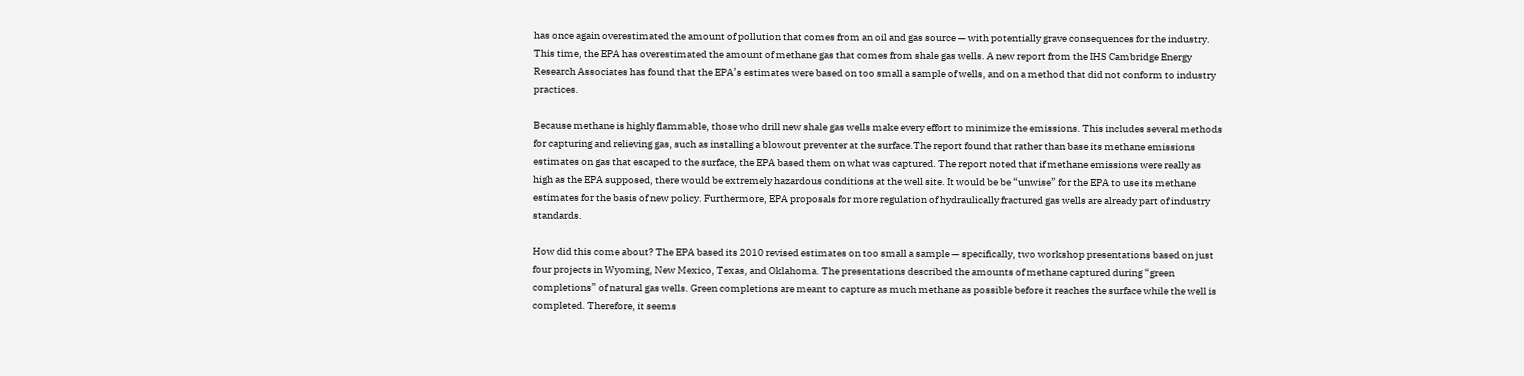has once again overestimated the amount of pollution that comes from an oil and gas source — with potentially grave consequences for the industry. This time, the EPA has overestimated the amount of methane gas that comes from shale gas wells. A new report from the IHS Cambridge Energy Research Associates has found that the EPA’s estimates were based on too small a sample of wells, and on a method that did not conform to industry practices.

Because methane is highly flammable, those who drill new shale gas wells make every effort to minimize the emissions. This includes several methods for capturing and relieving gas, such as installing a blowout preventer at the surface.The report found that rather than base its methane emissions estimates on gas that escaped to the surface, the EPA based them on what was captured. The report noted that if methane emissions were really as high as the EPA supposed, there would be extremely hazardous conditions at the well site. It would be be “unwise” for the EPA to use its methane estimates for the basis of new policy. Furthermore, EPA proposals for more regulation of hydraulically fractured gas wells are already part of industry standards.

How did this come about? The EPA based its 2010 revised estimates on too small a sample — specifically, two workshop presentations based on just four projects in Wyoming, New Mexico, Texas, and Oklahoma. The presentations described the amounts of methane captured during “green completions” of natural gas wells. Green completions are meant to capture as much methane as possible before it reaches the surface while the well is completed. Therefore, it seems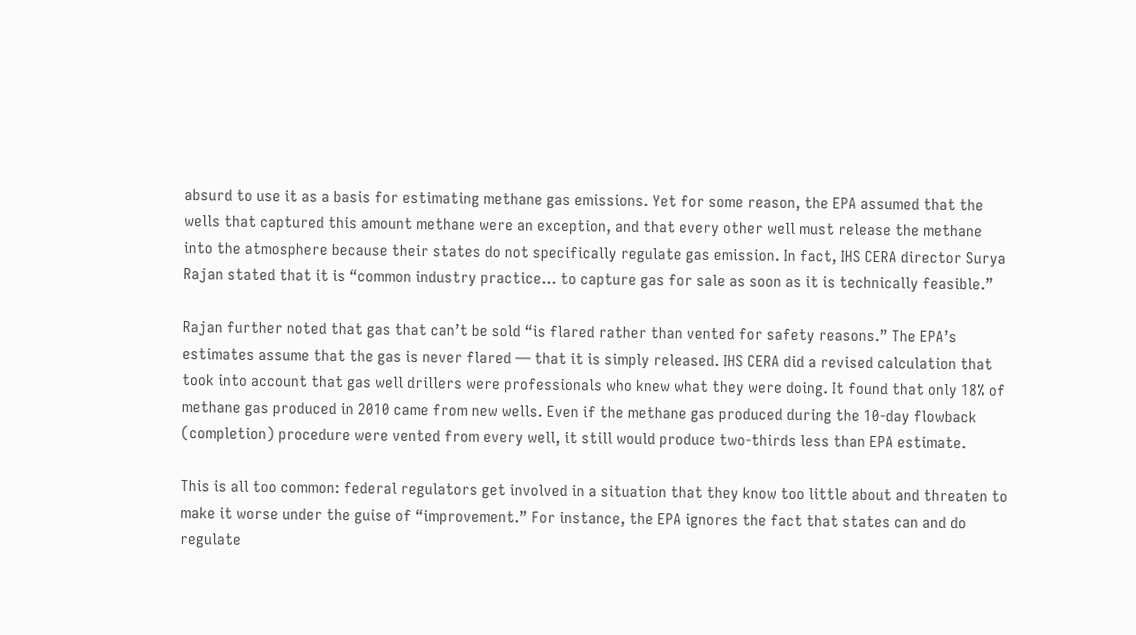absurd to use it as a basis for estimating methane gas emissions. Yet for some reason, the EPA assumed that the wells that captured this amount methane were an exception, and that every other well must release the methane into the atmosphere because their states do not specifically regulate gas emission. In fact, IHS CERA director Surya Rajan stated that it is “common industry practice… to capture gas for sale as soon as it is technically feasible.”

Rajan further noted that gas that can’t be sold “is flared rather than vented for safety reasons.” The EPA’s estimates assume that the gas is never flared — that it is simply released. IHS CERA did a revised calculation that took into account that gas well drillers were professionals who knew what they were doing. It found that only 18% of methane gas produced in 2010 came from new wells. Even if the methane gas produced during the 10-day flowback (completion) procedure were vented from every well, it still would produce two-thirds less than EPA estimate.

This is all too common: federal regulators get involved in a situation that they know too little about and threaten to make it worse under the guise of “improvement.” For instance, the EPA ignores the fact that states can and do regulate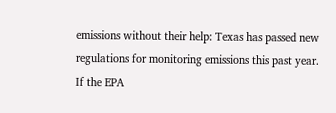emissions without their help: Texas has passed new regulations for monitoring emissions this past year. If the EPA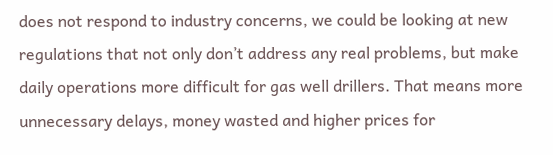does not respond to industry concerns, we could be looking at new regulations that not only don’t address any real problems, but make daily operations more difficult for gas well drillers. That means more unnecessary delays, money wasted and higher prices for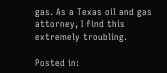gas. As a Texas oil and gas attorney, I find this extremely troubling.

Posted in: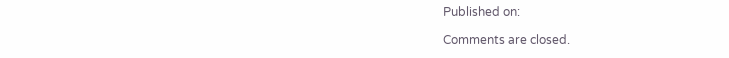Published on:

Comments are closed.